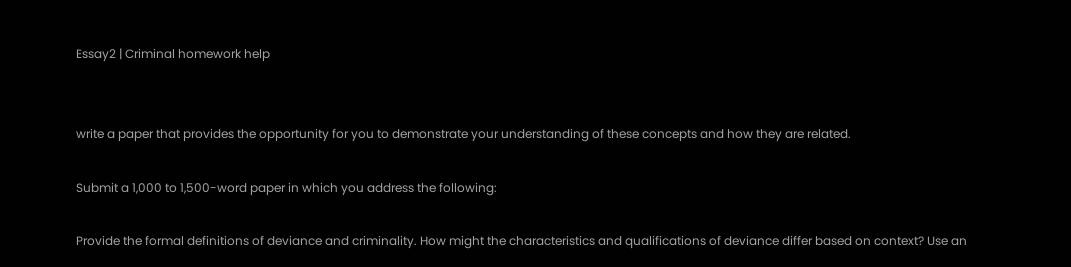Essay2 | Criminal homework help


write a paper that provides the opportunity for you to demonstrate your understanding of these concepts and how they are related.

Submit a 1,000 to 1,500-word paper in which you address the following:

Provide the formal definitions of deviance and criminality. How might the characteristics and qualifications of deviance differ based on context? Use an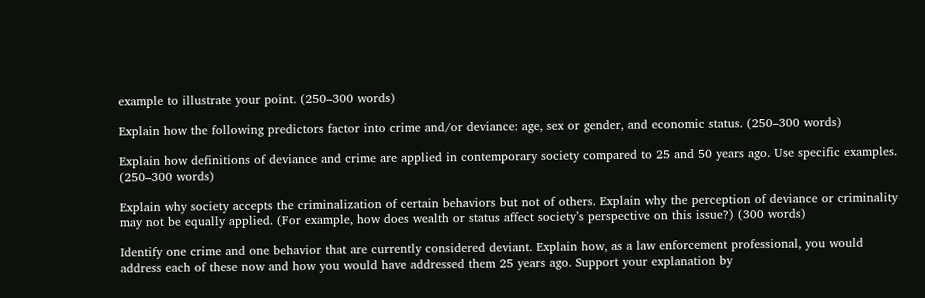example to illustrate your point. (250–300 words)

Explain how the following predictors factor into crime and/or deviance: age, sex or gender, and economic status. (250–300 words)

Explain how definitions of deviance and crime are applied in contemporary society compared to 25 and 50 years ago. Use specific examples. (250–300 words)

Explain why society accepts the criminalization of certain behaviors but not of others. Explain why the perception of deviance or criminality may not be equally applied. (For example, how does wealth or status affect society’s perspective on this issue?) (300 words)

Identify one crime and one behavior that are currently considered deviant. Explain how, as a law enforcement professional, you would address each of these now and how you would have addressed them 25 years ago. Support your explanation by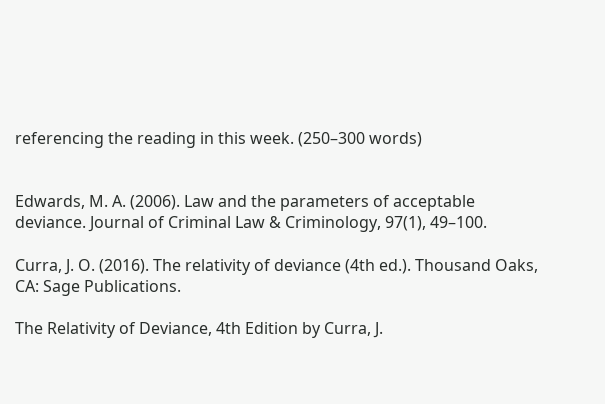referencing the reading in this week. (250–300 words)


Edwards, M. A. (2006). Law and the parameters of acceptable deviance. Journal of Criminal Law & Criminology, 97(1), 49–100.

Curra, J. O. (2016). The relativity of deviance (4th ed.). Thousand Oaks, CA: Sage Publications.

The Relativity of Deviance, 4th Edition by Curra, J.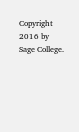Copyright 2016 by Sage College.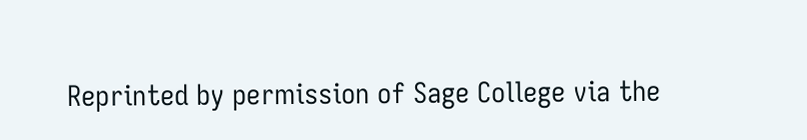Reprinted by permission of Sage College via the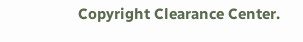Copyright Clearance Center.